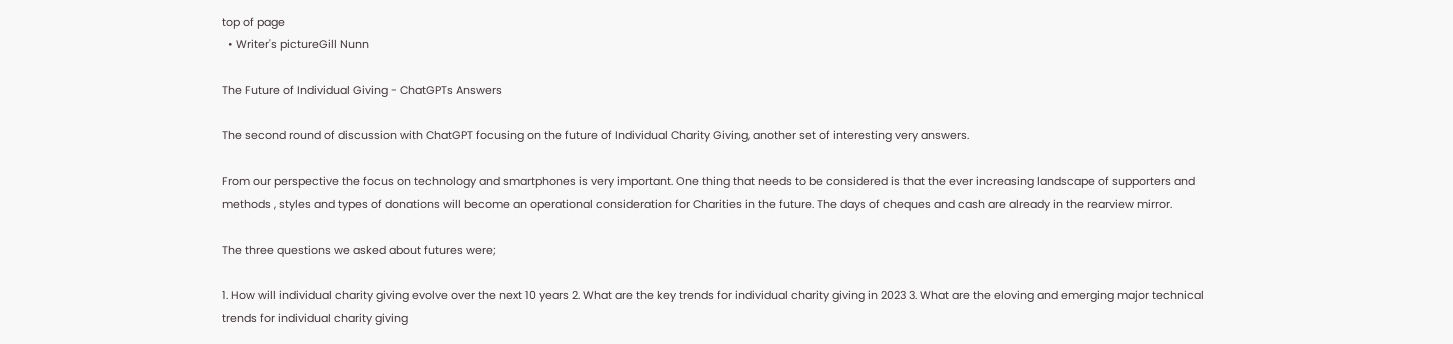top of page
  • Writer's pictureGill Nunn

The Future of Individual Giving - ChatGPTs Answers

The second round of discussion with ChatGPT focusing on the future of Individual Charity Giving, another set of interesting very answers.

From our perspective the focus on technology and smartphones is very important. One thing that needs to be considered is that the ever increasing landscape of supporters and methods , styles and types of donations will become an operational consideration for Charities in the future. The days of cheques and cash are already in the rearview mirror.

The three questions we asked about futures were;

1. How will individual charity giving evolve over the next 10 years 2. What are the key trends for individual charity giving in 2023 3. What are the eloving and emerging major technical trends for individual charity giving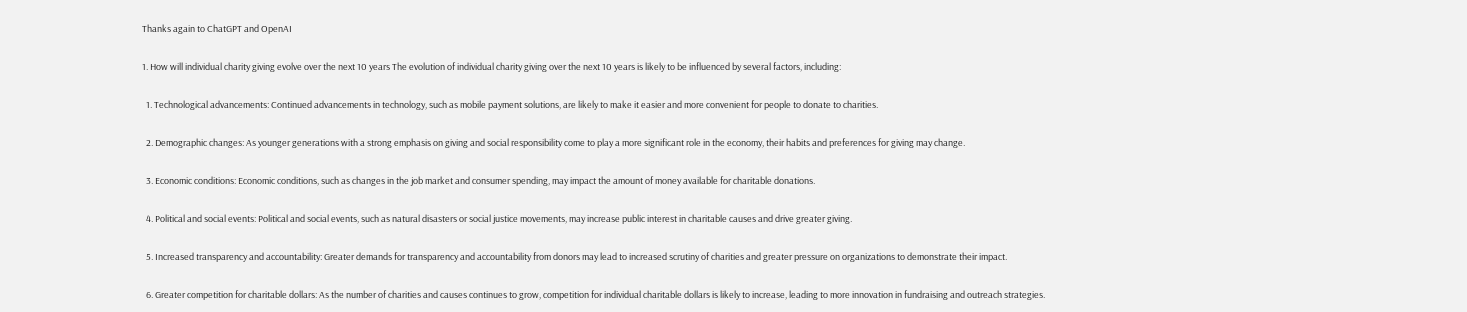Thanks again to ChatGPT and OpenAI

1. How will individual charity giving evolve over the next 10 years The evolution of individual charity giving over the next 10 years is likely to be influenced by several factors, including:

  1. Technological advancements: Continued advancements in technology, such as mobile payment solutions, are likely to make it easier and more convenient for people to donate to charities.

  2. Demographic changes: As younger generations with a strong emphasis on giving and social responsibility come to play a more significant role in the economy, their habits and preferences for giving may change.

  3. Economic conditions: Economic conditions, such as changes in the job market and consumer spending, may impact the amount of money available for charitable donations.

  4. Political and social events: Political and social events, such as natural disasters or social justice movements, may increase public interest in charitable causes and drive greater giving.

  5. Increased transparency and accountability: Greater demands for transparency and accountability from donors may lead to increased scrutiny of charities and greater pressure on organizations to demonstrate their impact.

  6. Greater competition for charitable dollars: As the number of charities and causes continues to grow, competition for individual charitable dollars is likely to increase, leading to more innovation in fundraising and outreach strategies.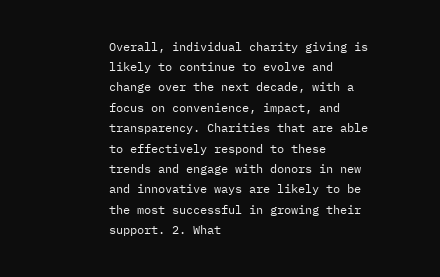Overall, individual charity giving is likely to continue to evolve and change over the next decade, with a focus on convenience, impact, and transparency. Charities that are able to effectively respond to these trends and engage with donors in new and innovative ways are likely to be the most successful in growing their support. 2. What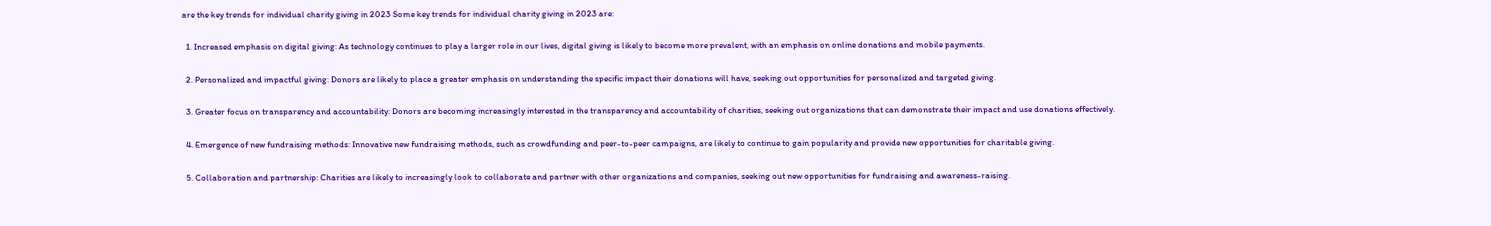are the key trends for individual charity giving in 2023 Some key trends for individual charity giving in 2023 are:

  1. Increased emphasis on digital giving: As technology continues to play a larger role in our lives, digital giving is likely to become more prevalent, with an emphasis on online donations and mobile payments.

  2. Personalized and impactful giving: Donors are likely to place a greater emphasis on understanding the specific impact their donations will have, seeking out opportunities for personalized and targeted giving.

  3. Greater focus on transparency and accountability: Donors are becoming increasingly interested in the transparency and accountability of charities, seeking out organizations that can demonstrate their impact and use donations effectively.

  4. Emergence of new fundraising methods: Innovative new fundraising methods, such as crowdfunding and peer-to-peer campaigns, are likely to continue to gain popularity and provide new opportunities for charitable giving.

  5. Collaboration and partnership: Charities are likely to increasingly look to collaborate and partner with other organizations and companies, seeking out new opportunities for fundraising and awareness-raising.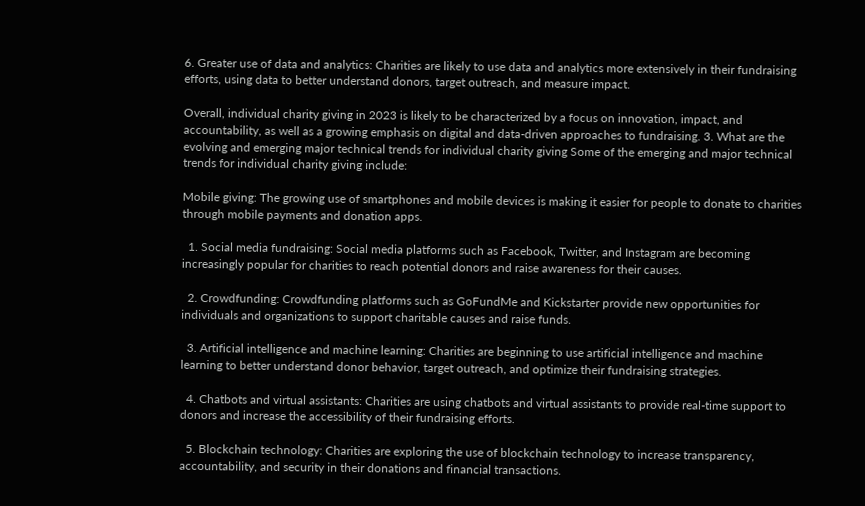6. Greater use of data and analytics: Charities are likely to use data and analytics more extensively in their fundraising efforts, using data to better understand donors, target outreach, and measure impact.

Overall, individual charity giving in 2023 is likely to be characterized by a focus on innovation, impact, and accountability, as well as a growing emphasis on digital and data-driven approaches to fundraising. 3. What are the evolving and emerging major technical trends for individual charity giving Some of the emerging and major technical trends for individual charity giving include:

Mobile giving: The growing use of smartphones and mobile devices is making it easier for people to donate to charities through mobile payments and donation apps.

  1. Social media fundraising: Social media platforms such as Facebook, Twitter, and Instagram are becoming increasingly popular for charities to reach potential donors and raise awareness for their causes.

  2. Crowdfunding: Crowdfunding platforms such as GoFundMe and Kickstarter provide new opportunities for individuals and organizations to support charitable causes and raise funds.

  3. Artificial intelligence and machine learning: Charities are beginning to use artificial intelligence and machine learning to better understand donor behavior, target outreach, and optimize their fundraising strategies.

  4. Chatbots and virtual assistants: Charities are using chatbots and virtual assistants to provide real-time support to donors and increase the accessibility of their fundraising efforts.

  5. Blockchain technology: Charities are exploring the use of blockchain technology to increase transparency, accountability, and security in their donations and financial transactions.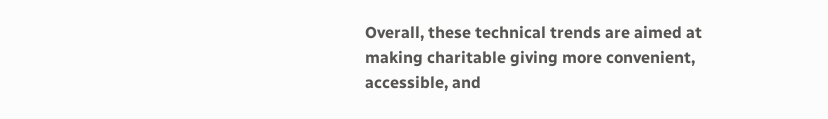Overall, these technical trends are aimed at making charitable giving more convenient, accessible, and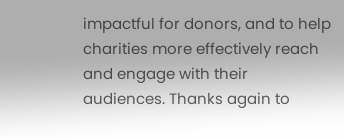impactful for donors, and to help charities more effectively reach and engage with their audiences. Thanks again to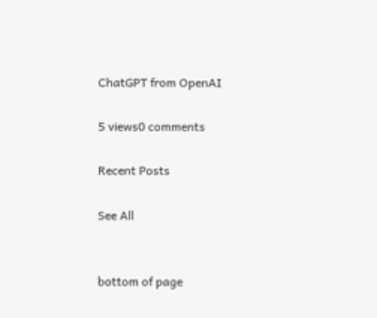ChatGPT from OpenAI

5 views0 comments

Recent Posts

See All


bottom of page